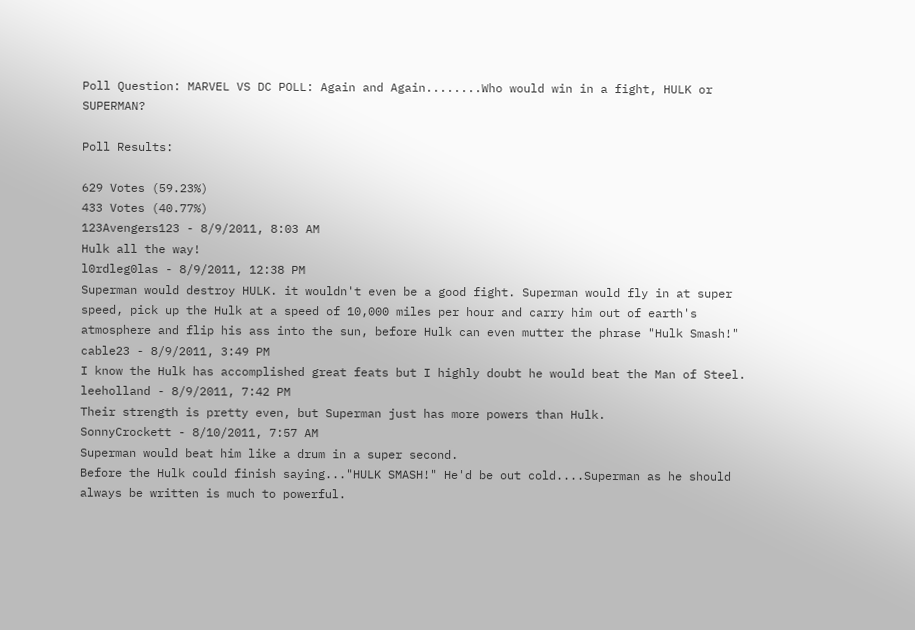Poll Question: MARVEL VS DC POLL: Again and Again........Who would win in a fight, HULK or SUPERMAN?

Poll Results:

629 Votes (59.23%)
433 Votes (40.77%)
123Avengers123 - 8/9/2011, 8:03 AM
Hulk all the way!
l0rdleg0las - 8/9/2011, 12:38 PM
Superman would destroy HULK. it wouldn't even be a good fight. Superman would fly in at super speed, pick up the Hulk at a speed of 10,000 miles per hour and carry him out of earth's atmosphere and flip his ass into the sun, before Hulk can even mutter the phrase "Hulk Smash!"
cable23 - 8/9/2011, 3:49 PM
I know the Hulk has accomplished great feats but I highly doubt he would beat the Man of Steel.
leeholland - 8/9/2011, 7:42 PM
Their strength is pretty even, but Superman just has more powers than Hulk.
SonnyCrockett - 8/10/2011, 7:57 AM
Superman would beat him like a drum in a super second.
Before the Hulk could finish saying..."HULK SMASH!" He'd be out cold....Superman as he should always be written is much to powerful.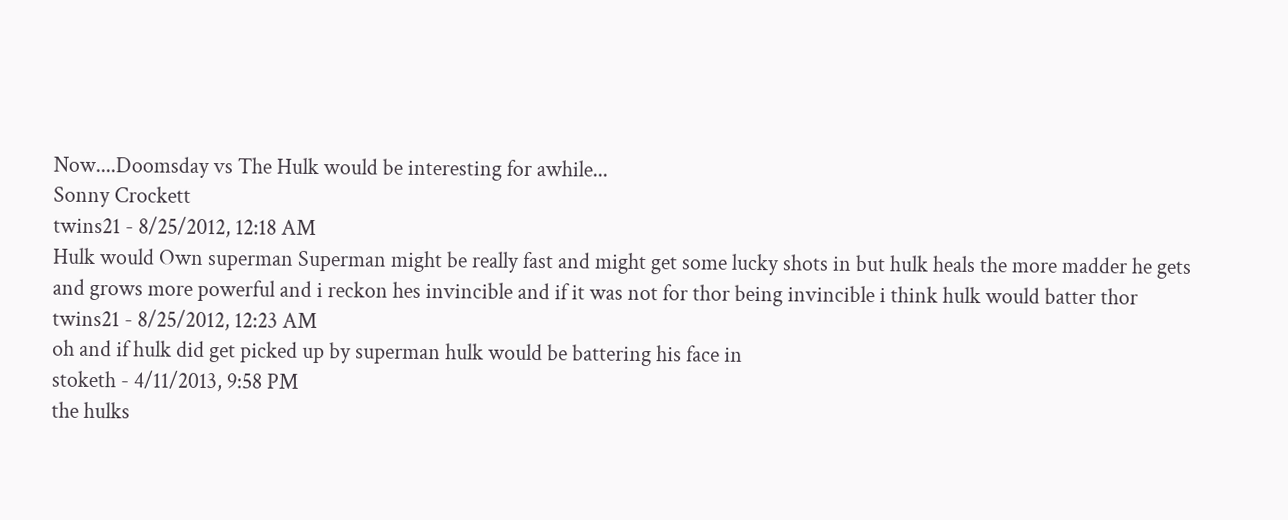Now....Doomsday vs The Hulk would be interesting for awhile...
Sonny Crockett
twins21 - 8/25/2012, 12:18 AM
Hulk would Own superman Superman might be really fast and might get some lucky shots in but hulk heals the more madder he gets and grows more powerful and i reckon hes invincible and if it was not for thor being invincible i think hulk would batter thor
twins21 - 8/25/2012, 12:23 AM
oh and if hulk did get picked up by superman hulk would be battering his face in
stoketh - 4/11/2013, 9:58 PM
the hulks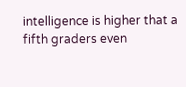intelligence is higher that a fifth graders even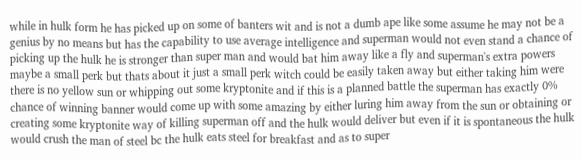while in hulk form he has picked up on some of banters wit and is not a dumb ape like some assume he may not be a genius by no means but has the capability to use average intelligence and superman would not even stand a chance of picking up the hulk he is stronger than super man and would bat him away like a fly and superman's extra powers maybe a small perk but thats about it just a small perk witch could be easily taken away but either taking him were there is no yellow sun or whipping out some kryptonite and if this is a planned battle the superman has exactly 0% chance of winning banner would come up with some amazing by either luring him away from the sun or obtaining or creating some kryptonite way of killing superman off and the hulk would deliver but even if it is spontaneous the hulk would crush the man of steel bc the hulk eats steel for breakfast and as to super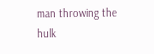man throwing the hulk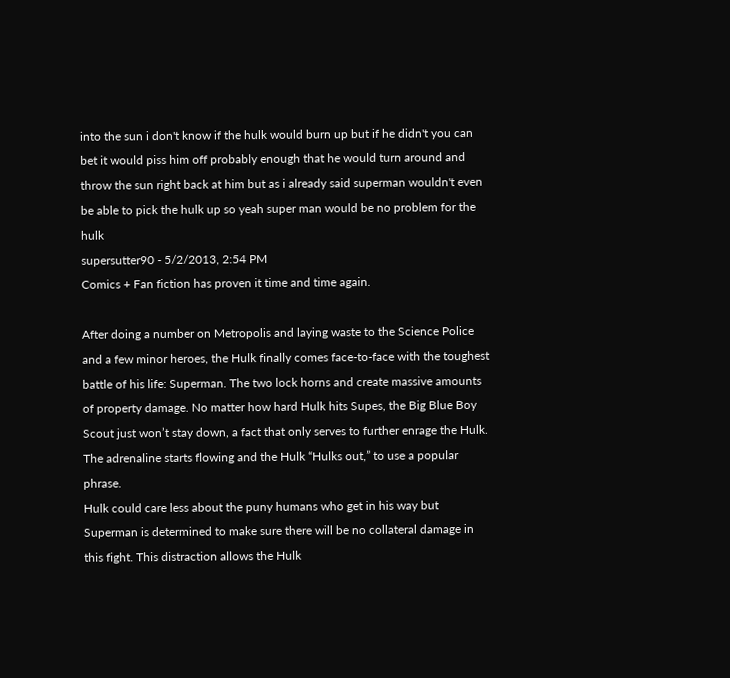into the sun i don't know if the hulk would burn up but if he didn't you can bet it would piss him off probably enough that he would turn around and throw the sun right back at him but as i already said superman wouldn't even be able to pick the hulk up so yeah super man would be no problem for the hulk
supersutter90 - 5/2/2013, 2:54 PM
Comics + Fan fiction has proven it time and time again.

After doing a number on Metropolis and laying waste to the Science Police and a few minor heroes, the Hulk finally comes face-to-face with the toughest battle of his life: Superman. The two lock horns and create massive amounts of property damage. No matter how hard Hulk hits Supes, the Big Blue Boy Scout just won’t stay down, a fact that only serves to further enrage the Hulk. The adrenaline starts flowing and the Hulk “Hulks out,” to use a popular phrase.
Hulk could care less about the puny humans who get in his way but Superman is determined to make sure there will be no collateral damage in this fight. This distraction allows the Hulk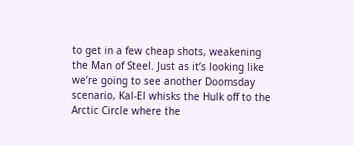to get in a few cheap shots, weakening the Man of Steel. Just as it’s looking like we’re going to see another Doomsday scenario, Kal-El whisks the Hulk off to the Arctic Circle where the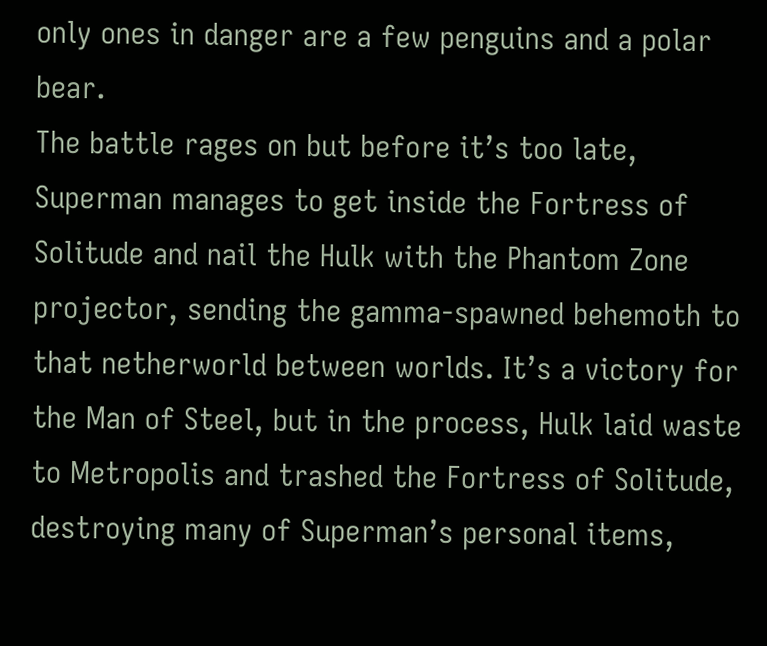only ones in danger are a few penguins and a polar bear.
The battle rages on but before it’s too late, Superman manages to get inside the Fortress of Solitude and nail the Hulk with the Phantom Zone projector, sending the gamma-spawned behemoth to that netherworld between worlds. It’s a victory for the Man of Steel, but in the process, Hulk laid waste to Metropolis and trashed the Fortress of Solitude, destroying many of Superman’s personal items,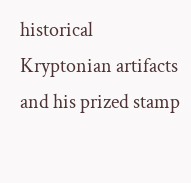historical Kryptonian artifacts and his prized stamp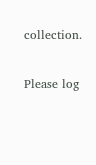collection.

Please log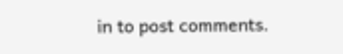in to post comments.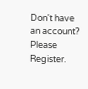Don't have an account?
Please Register.